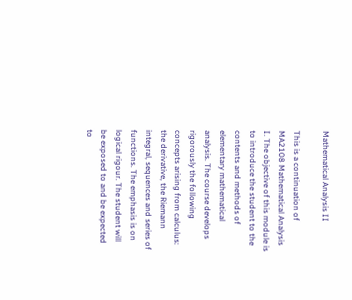Mathematical Analysis II

This is a continuation of MA2108 Mathematical Analysis I. The objective of this module is to introduce the student to the contents and methods of elementary mathematical analysis. The course develops rigorously the following concepts arising from calculus: the derivative, the Riemann integral, sequences and series of functions. The emphasis is on logical rigour. The student will be exposed to and be expected to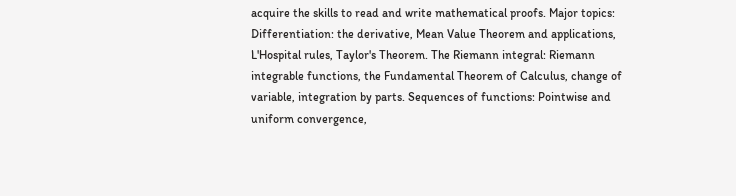acquire the skills to read and write mathematical proofs. Major topics: Differentiation: the derivative, Mean Value Theorem and applications, L'Hospital rules, Taylor's Theorem. The Riemann integral: Riemann integrable functions, the Fundamental Theorem of Calculus, change of variable, integration by parts. Sequences of functions: Pointwise and uniform convergence,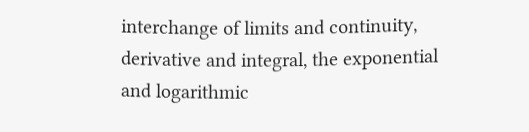interchange of limits and continuity, derivative and integral, the exponential and logarithmic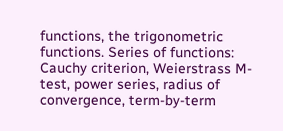functions, the trigonometric functions. Series of functions: Cauchy criterion, Weierstrass M-test, power series, radius of convergence, term-by-term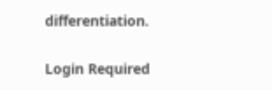differentiation.

Login Required